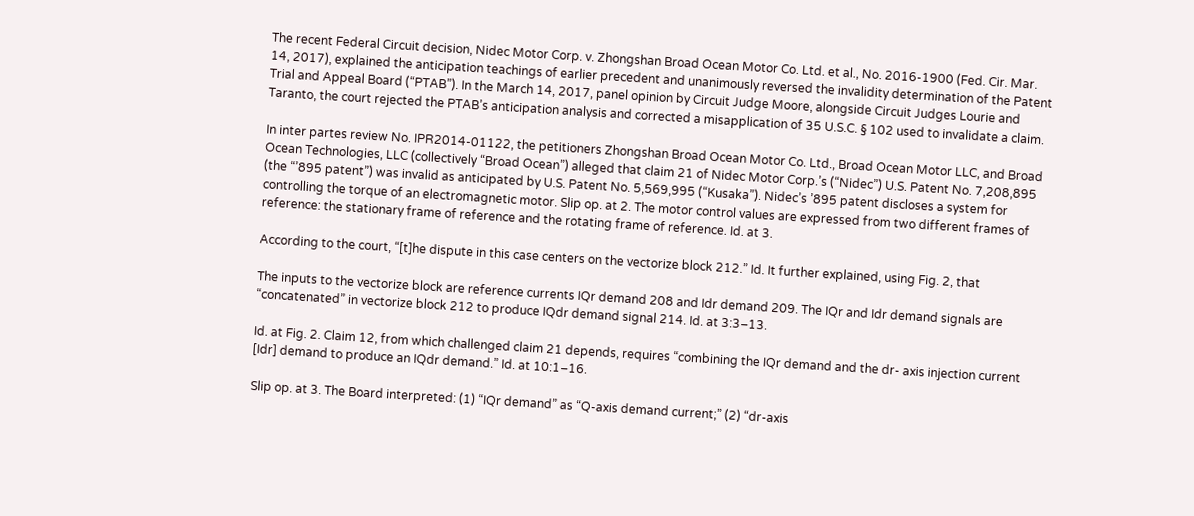The recent Federal Circuit decision, Nidec Motor Corp. v. Zhongshan Broad Ocean Motor Co. Ltd. et al., No. 2016-1900 (Fed. Cir. Mar. 14, 2017), explained the anticipation teachings of earlier precedent and unanimously reversed the invalidity determination of the Patent Trial and Appeal Board (“PTAB”). In the March 14, 2017, panel opinion by Circuit Judge Moore, alongside Circuit Judges Lourie and Taranto, the court rejected the PTAB’s anticipation analysis and corrected a misapplication of 35 U.S.C. § 102 used to invalidate a claim.

In inter partes review No. IPR2014-01122, the petitioners Zhongshan Broad Ocean Motor Co. Ltd., Broad Ocean Motor LLC, and Broad Ocean Technologies, LLC (collectively “Broad Ocean”) alleged that claim 21 of Nidec Motor Corp.’s (“Nidec”) U.S. Patent No. 7,208,895 (the “’895 patent”) was invalid as anticipated by U.S. Patent No. 5,569,995 (“Kusaka”). Nidec’s ’895 patent discloses a system for controlling the torque of an electromagnetic motor. Slip op. at 2. The motor control values are expressed from two different frames of reference: the stationary frame of reference and the rotating frame of reference. Id. at 3.

According to the court, “[t]he dispute in this case centers on the vectorize block 212.” Id. It further explained, using Fig. 2, that

The inputs to the vectorize block are reference currents IQr demand 208 and Idr demand 209. The IQr and Idr demand signals are “concatenated” in vectorize block 212 to produce IQdr demand signal 214. Id. at 3:3–13.

Id. at Fig. 2. Claim 12, from which challenged claim 21 depends, requires “combining the IQr demand and the dr- axis injection current [Idr] demand to produce an IQdr demand.” Id. at 10:1–16.

Slip op. at 3. The Board interpreted: (1) “IQr demand” as “Q-axis demand current;” (2) “dr-axis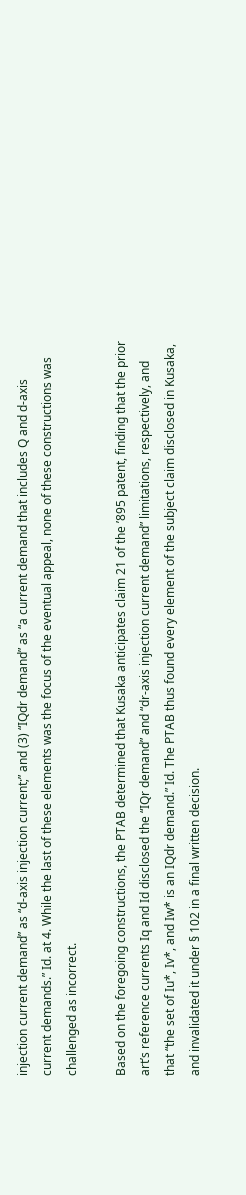injection current demand” as “d-axis injection current;” and (3) “IQdr demand” as “a current demand that includes Q and d-axis current demands.” Id. at 4. While the last of these elements was the focus of the eventual appeal, none of these constructions was challenged as incorrect.

Based on the foregoing constructions, the PTAB determined that Kusaka anticipates claim 21 of the ’895 patent, finding that the prior art’s reference currents Iq and Id disclosed the “IQr demand” and “dr-axis injection current demand” limitations, respectively, and that “the set of Iu*, Iv*, and Iw* is an IQdr demand.” Id. The PTAB thus found every element of the subject claim disclosed in Kusaka, and invalidated it under § 102 in a final written decision.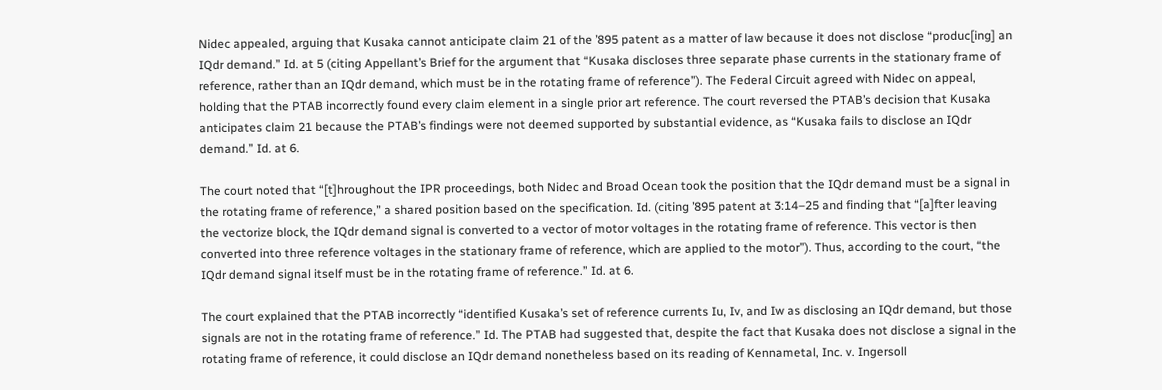Nidec appealed, arguing that Kusaka cannot anticipate claim 21 of the ’895 patent as a matter of law because it does not disclose “produc[ing] an IQdr demand.” Id. at 5 (citing Appellant’s Brief for the argument that “Kusaka discloses three separate phase currents in the stationary frame of reference, rather than an IQdr demand, which must be in the rotating frame of reference”). The Federal Circuit agreed with Nidec on appeal, holding that the PTAB incorrectly found every claim element in a single prior art reference. The court reversed the PTAB’s decision that Kusaka anticipates claim 21 because the PTAB’s findings were not deemed supported by substantial evidence, as “Kusaka fails to disclose an IQdr demand.” Id. at 6.

The court noted that “[t]hroughout the IPR proceedings, both Nidec and Broad Ocean took the position that the IQdr demand must be a signal in the rotating frame of reference,” a shared position based on the specification. Id. (citing ’895 patent at 3:14–25 and finding that “[a]fter leaving the vectorize block, the IQdr demand signal is converted to a vector of motor voltages in the rotating frame of reference. This vector is then converted into three reference voltages in the stationary frame of reference, which are applied to the motor”). Thus, according to the court, “the IQdr demand signal itself must be in the rotating frame of reference.” Id. at 6.

The court explained that the PTAB incorrectly “identified Kusaka’s set of reference currents Iu, Iv, and Iw as disclosing an IQdr demand, but those signals are not in the rotating frame of reference.” Id. The PTAB had suggested that, despite the fact that Kusaka does not disclose a signal in the rotating frame of reference, it could disclose an IQdr demand nonetheless based on its reading of Kennametal, Inc. v. Ingersoll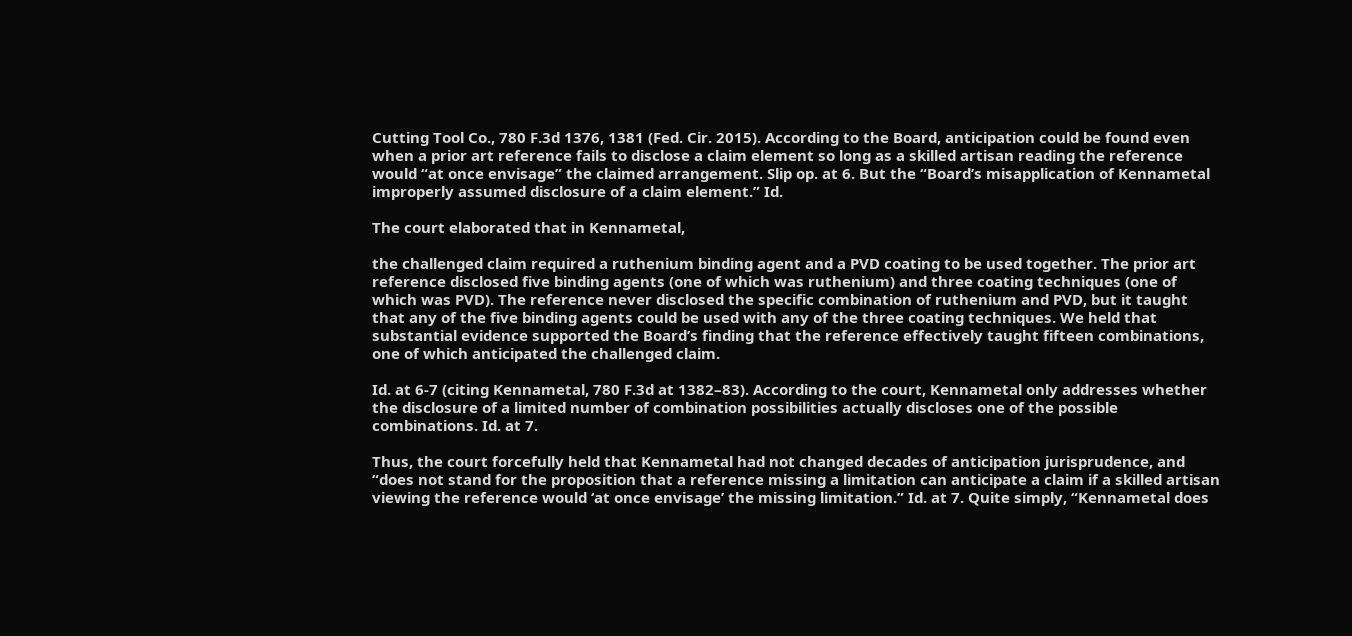Cutting Tool Co., 780 F.3d 1376, 1381 (Fed. Cir. 2015). According to the Board, anticipation could be found even when a prior art reference fails to disclose a claim element so long as a skilled artisan reading the reference would “at once envisage” the claimed arrangement. Slip op. at 6. But the “Board’s misapplication of Kennametal improperly assumed disclosure of a claim element.” Id.

The court elaborated that in Kennametal,

the challenged claim required a ruthenium binding agent and a PVD coating to be used together. The prior art reference disclosed five binding agents (one of which was ruthenium) and three coating techniques (one of which was PVD). The reference never disclosed the specific combination of ruthenium and PVD, but it taught that any of the five binding agents could be used with any of the three coating techniques. We held that substantial evidence supported the Board’s finding that the reference effectively taught fifteen combinations, one of which anticipated the challenged claim.

Id. at 6-7 (citing Kennametal, 780 F.3d at 1382–83). According to the court, Kennametal only addresses whether the disclosure of a limited number of combination possibilities actually discloses one of the possible combinations. Id. at 7.

Thus, the court forcefully held that Kennametal had not changed decades of anticipation jurisprudence, and “does not stand for the proposition that a reference missing a limitation can anticipate a claim if a skilled artisan viewing the reference would ‘at once envisage’ the missing limitation.” Id. at 7. Quite simply, “Kennametal does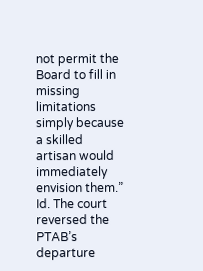not permit the Board to fill in missing limitations simply because a skilled artisan would immediately envision them.” Id. The court reversed the PTAB’s departure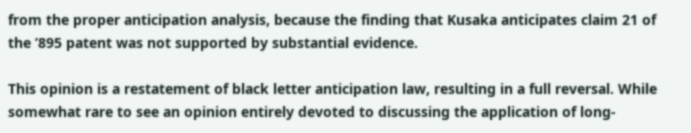from the proper anticipation analysis, because the finding that Kusaka anticipates claim 21 of the ’895 patent was not supported by substantial evidence.

This opinion is a restatement of black letter anticipation law, resulting in a full reversal. While somewhat rare to see an opinion entirely devoted to discussing the application of long-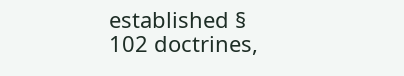established § 102 doctrines,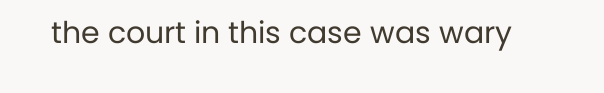the court in this case was wary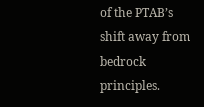of the PTAB’s shift away from bedrock principles.